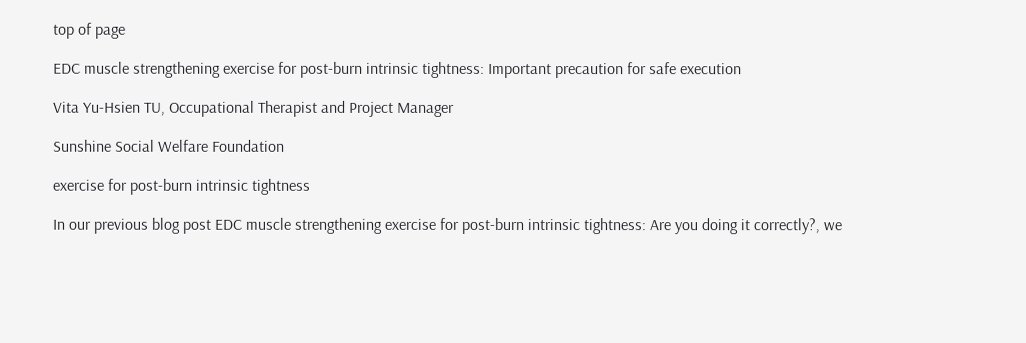top of page

EDC muscle strengthening exercise for post-burn intrinsic tightness: Important precaution for safe execution

Vita Yu-Hsien TU, Occupational Therapist and Project Manager

Sunshine Social Welfare Foundation

exercise for post-burn intrinsic tightness

In our previous blog post EDC muscle strengthening exercise for post-burn intrinsic tightness: Are you doing it correctly?, we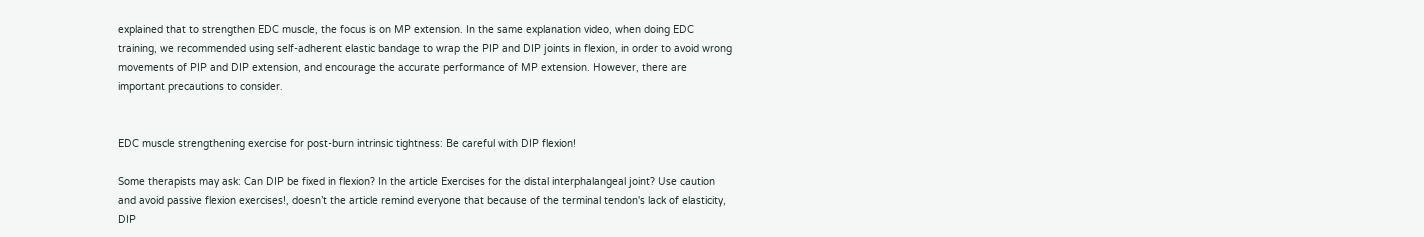explained that to strengthen EDC muscle, the focus is on MP extension. In the same explanation video, when doing EDC training, we recommended using self-adherent elastic bandage to wrap the PIP and DIP joints in flexion, in order to avoid wrong movements of PIP and DIP extension, and encourage the accurate performance of MP extension. However, there are important precautions to consider.


EDC muscle strengthening exercise for post-burn intrinsic tightness: Be careful with DIP flexion!

Some therapists may ask: Can DIP be fixed in flexion? In the article Exercises for the distal interphalangeal joint? Use caution and avoid passive flexion exercises!, doesn’t the article remind everyone that because of the terminal tendon's lack of elasticity, DIP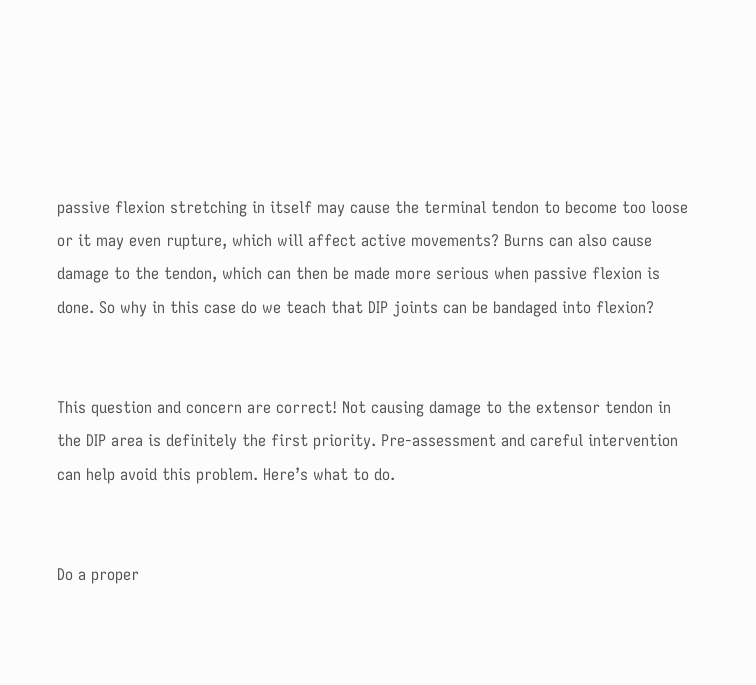passive flexion stretching in itself may cause the terminal tendon to become too loose or it may even rupture, which will affect active movements? Burns can also cause damage to the tendon, which can then be made more serious when passive flexion is done. So why in this case do we teach that DIP joints can be bandaged into flexion?


This question and concern are correct! Not causing damage to the extensor tendon in the DIP area is definitely the first priority. Pre-assessment and careful intervention can help avoid this problem. Here’s what to do.


Do a proper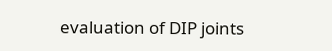evaluation of DIP joints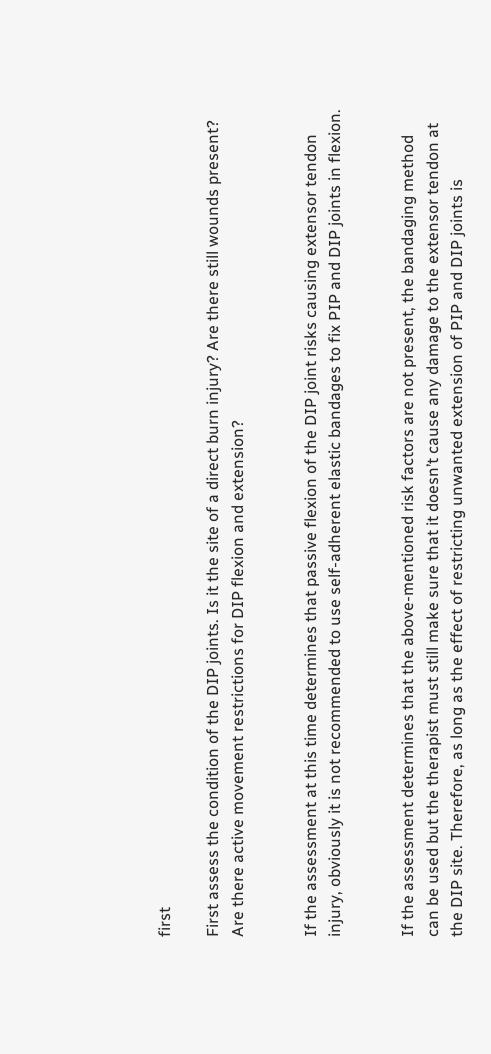first

First assess the condition of the DIP joints. Is it the site of a direct burn injury? Are there still wounds present? Are there active movement restrictions for DIP flexion and extension?


If the assessment at this time determines that passive flexion of the DIP joint risks causing extensor tendon injury, obviously it is not recommended to use self-adherent elastic bandages to fix PIP and DIP joints in flexion.


If the assessment determines that the above-mentioned risk factors are not present, the bandaging method can be used but the therapist must still make sure that it doesn’t cause any damage to the extensor tendon at the DIP site. Therefore, as long as the effect of restricting unwanted extension of PIP and DIP joints is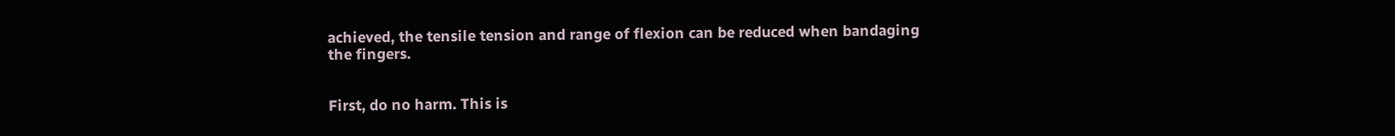achieved, the tensile tension and range of flexion can be reduced when bandaging the fingers.


First, do no harm. This is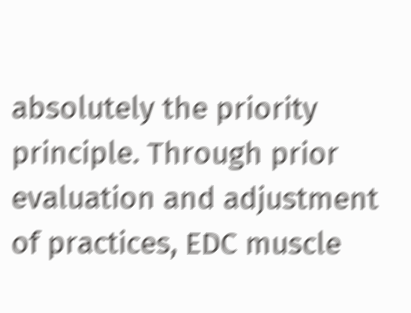absolutely the priority principle. Through prior evaluation and adjustment of practices, EDC muscle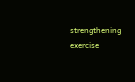strengthening exercise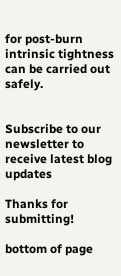for post-burn intrinsic tightness can be carried out safely.


Subscribe to our newsletter to receive latest blog updates

Thanks for submitting!

bottom of page